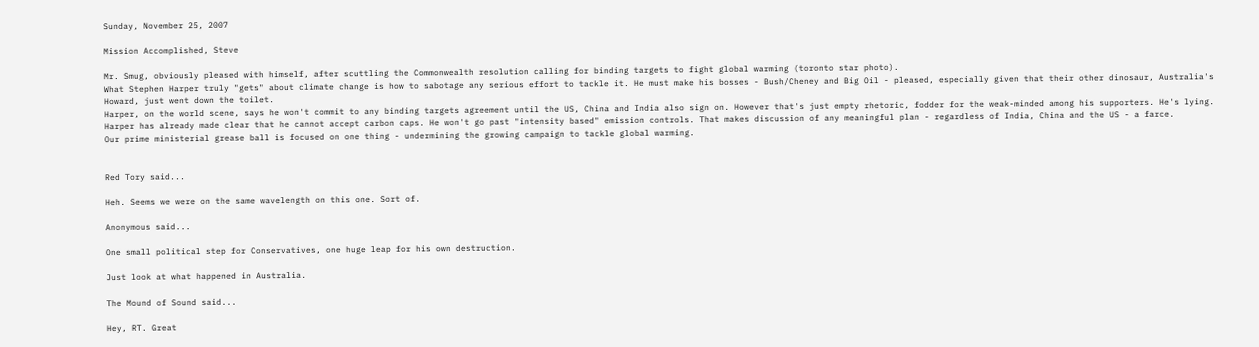Sunday, November 25, 2007

Mission Accomplished, Steve

Mr. Smug, obviously pleased with himself, after scuttling the Commonwealth resolution calling for binding targets to fight global warming (toronto star photo).
What Stephen Harper truly "gets" about climate change is how to sabotage any serious effort to tackle it. He must make his bosses - Bush/Cheney and Big Oil - pleased, especially given that their other dinosaur, Australia's Howard, just went down the toilet.
Harper, on the world scene, says he won't commit to any binding targets agreement until the US, China and India also sign on. However that's just empty rhetoric, fodder for the weak-minded among his supporters. He's lying. Harper has already made clear that he cannot accept carbon caps. He won't go past "intensity based" emission controls. That makes discussion of any meaningful plan - regardless of India, China and the US - a farce.
Our prime ministerial grease ball is focused on one thing - undermining the growing campaign to tackle global warming.


Red Tory said...

Heh. Seems we were on the same wavelength on this one. Sort of.

Anonymous said...

One small political step for Conservatives, one huge leap for his own destruction.

Just look at what happened in Australia.

The Mound of Sound said...

Hey, RT. Great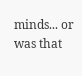minds... or was that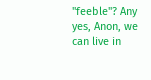"feeble"? Any yes, Anon, we can live in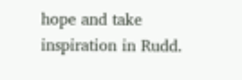hope and take inspiration in Rudd.